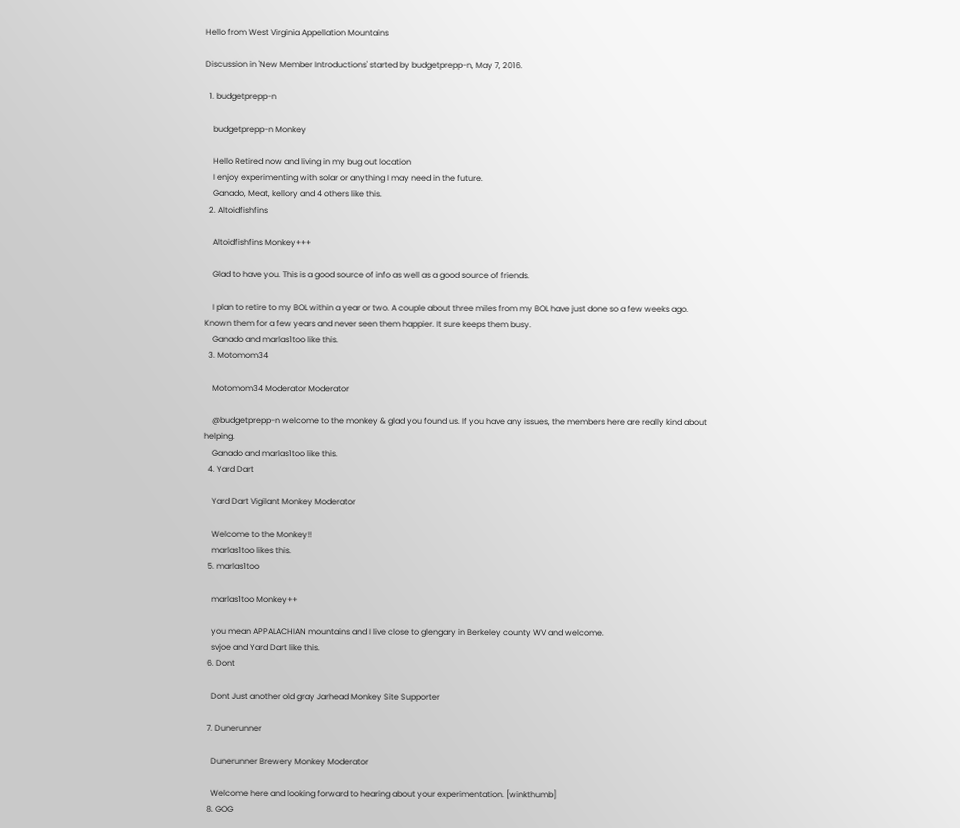Hello from West Virginia Appellation Mountains

Discussion in 'New Member Introductions' started by budgetprepp-n, May 7, 2016.

  1. budgetprepp-n

    budgetprepp-n Monkey

    Hello Retired now and living in my bug out location
    I enjoy experimenting with solar or anything I may need in the future.
    Ganado, Meat, kellory and 4 others like this.
  2. Altoidfishfins

    Altoidfishfins Monkey+++

    Glad to have you. This is a good source of info as well as a good source of friends.

    I plan to retire to my BOL within a year or two. A couple about three miles from my BOL have just done so a few weeks ago. Known them for a few years and never seen them happier. It sure keeps them busy.
    Ganado and marlas1too like this.
  3. Motomom34

    Motomom34 Moderator Moderator

    @budgetprepp-n welcome to the monkey & glad you found us. If you have any issues, the members here are really kind about helping.
    Ganado and marlas1too like this.
  4. Yard Dart

    Yard Dart Vigilant Monkey Moderator

    Welcome to the Monkey!!
    marlas1too likes this.
  5. marlas1too

    marlas1too Monkey++

    you mean APPALACHIAN mountains and I live close to glengary in Berkeley county WV and welcome.
    svjoe and Yard Dart like this.
  6. Dont

    Dont Just another old gray Jarhead Monkey Site Supporter

  7. Dunerunner

    Dunerunner Brewery Monkey Moderator

    Welcome here and looking forward to hearing about your experimentation. [winkthumb]
  8. GOG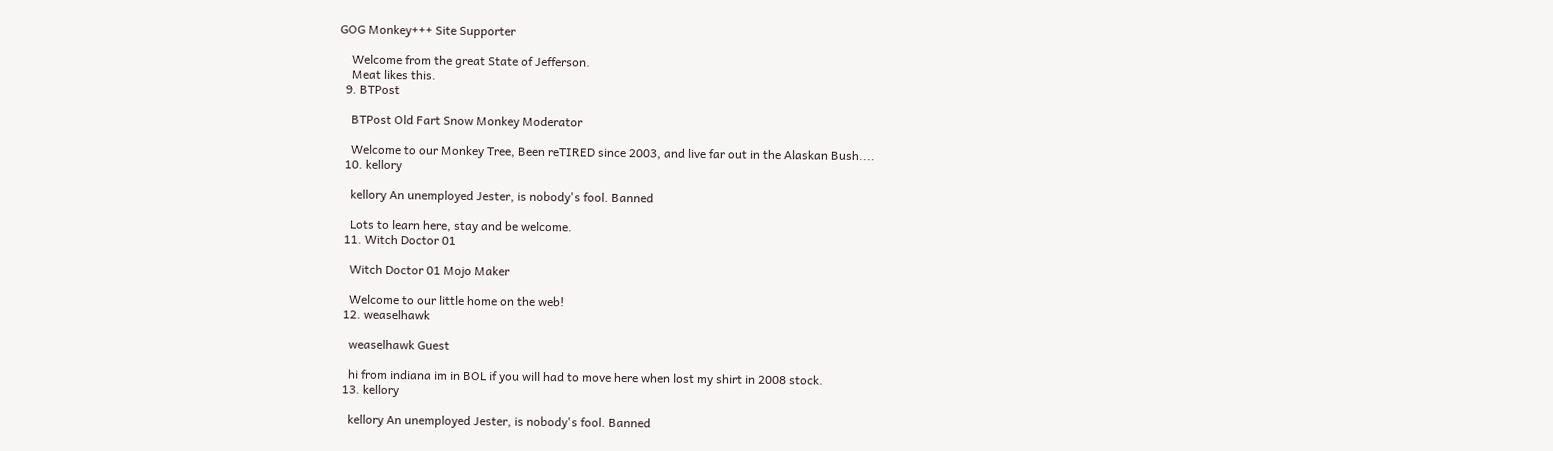GOG Monkey+++ Site Supporter

    Welcome from the great State of Jefferson.
    Meat likes this.
  9. BTPost

    BTPost Old Fart Snow Monkey Moderator

    Welcome to our Monkey Tree, Been reTIRED since 2003, and live far out in the Alaskan Bush....
  10. kellory

    kellory An unemployed Jester, is nobody's fool. Banned

    Lots to learn here, stay and be welcome.
  11. Witch Doctor 01

    Witch Doctor 01 Mojo Maker

    Welcome to our little home on the web!
  12. weaselhawk

    weaselhawk Guest

    hi from indiana im in BOL if you will had to move here when lost my shirt in 2008 stock.
  13. kellory

    kellory An unemployed Jester, is nobody's fool. Banned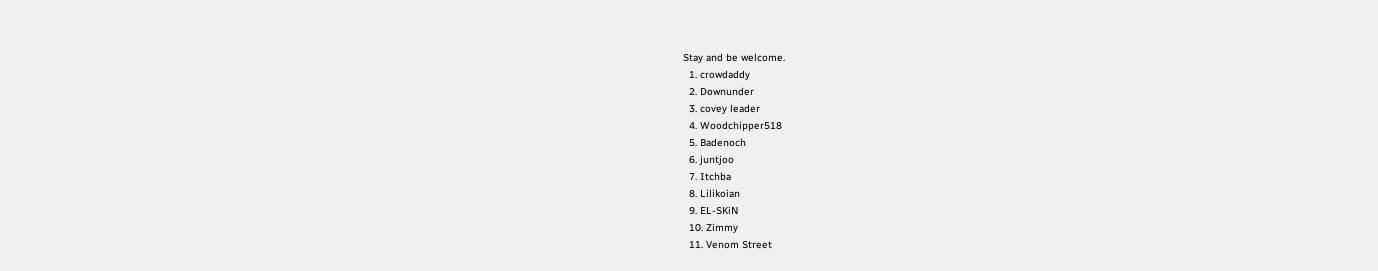Stay and be welcome.
  1. crowdaddy
  2. Downunder
  3. covey leader
  4. Woodchipper518
  5. Badenoch
  6. juntjoo
  7. Itchba
  8. Lilikoian
  9. EL-SKiN
  10. Zimmy
  11. Venom Street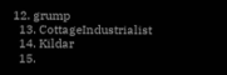12. grump
  13. CottageIndustrialist
  14. Kildar
  15.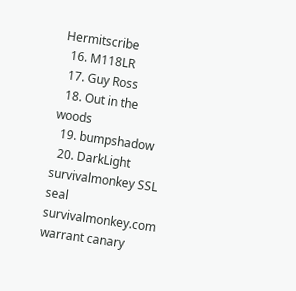Hermitscribe
  16. M118LR
  17. Guy Ross
  18. Out in the woods
  19. bumpshadow
  20. DarkLight
survivalmonkey SSL seal        survivalmonkey.com warrant canary